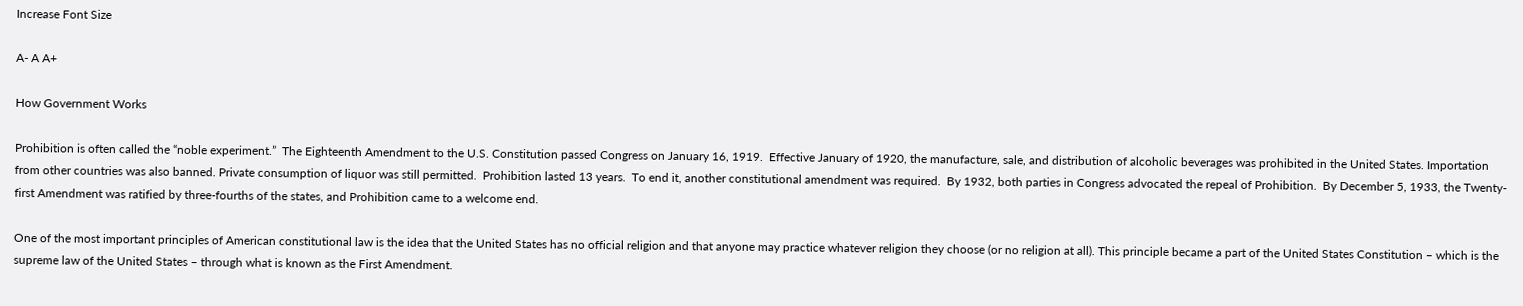Increase Font Size

A- A A+

How Government Works

Prohibition is often called the “noble experiment.”  The Eighteenth Amendment to the U.S. Constitution passed Congress on January 16, 1919.  Effective January of 1920, the manufacture, sale, and distribution of alcoholic beverages was prohibited in the United States. Importation from other countries was also banned. Private consumption of liquor was still permitted.  Prohibition lasted 13 years.  To end it, another constitutional amendment was required.  By 1932, both parties in Congress advocated the repeal of Prohibition.  By December 5, 1933, the Twenty-first Amendment was ratified by three-fourths of the states, and Prohibition came to a welcome end.

One of the most important principles of American constitutional law is the idea that the United States has no official religion and that anyone may practice whatever religion they choose (or no religion at all). This principle became a part of the United States Constitution – which is the supreme law of the United States – through what is known as the First Amendment.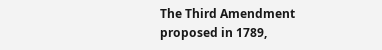The Third Amendment proposed in 1789,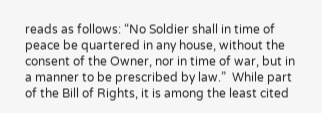reads as follows: “No Soldier shall in time of peace be quartered in any house, without the consent of the Owner, nor in time of war, but in a manner to be prescribed by law.”  While part of the Bill of Rights, it is among the least cited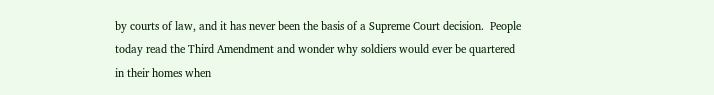by courts of law, and it has never been the basis of a Supreme Court decision.  People today read the Third Amendment and wonder why soldiers would ever be quartered in their homes when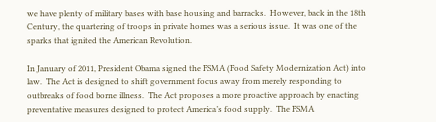we have plenty of military bases with base housing and barracks.  However, back in the 18th Century, the quartering of troops in private homes was a serious issue.  It was one of the sparks that ignited the American Revolution.

In January of 2011, President Obama signed the FSMA (Food Safety Modernization Act) into law.  The Act is designed to shift government focus away from merely responding to outbreaks of food borne illness.  The Act proposes a more proactive approach by enacting preventative measures designed to protect America’s food supply.  The FSMA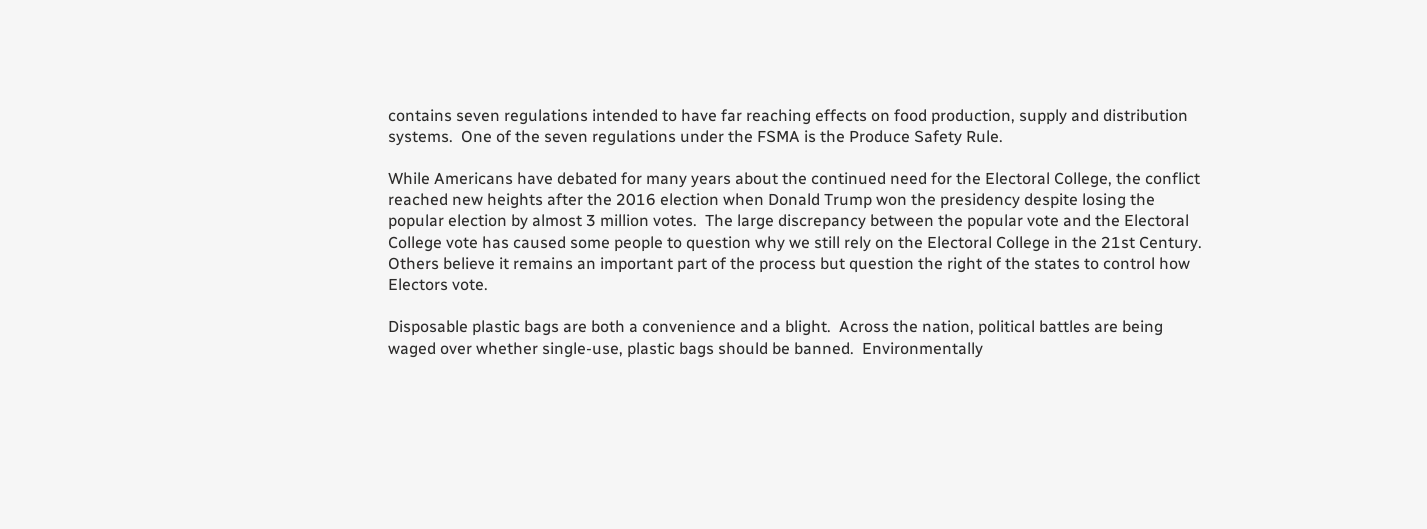contains seven regulations intended to have far reaching effects on food production, supply and distribution systems.  One of the seven regulations under the FSMA is the Produce Safety Rule.

While Americans have debated for many years about the continued need for the Electoral College, the conflict reached new heights after the 2016 election when Donald Trump won the presidency despite losing the popular election by almost 3 million votes.  The large discrepancy between the popular vote and the Electoral College vote has caused some people to question why we still rely on the Electoral College in the 21st Century.  Others believe it remains an important part of the process but question the right of the states to control how Electors vote.

Disposable plastic bags are both a convenience and a blight.  Across the nation, political battles are being waged over whether single-use, plastic bags should be banned.  Environmentally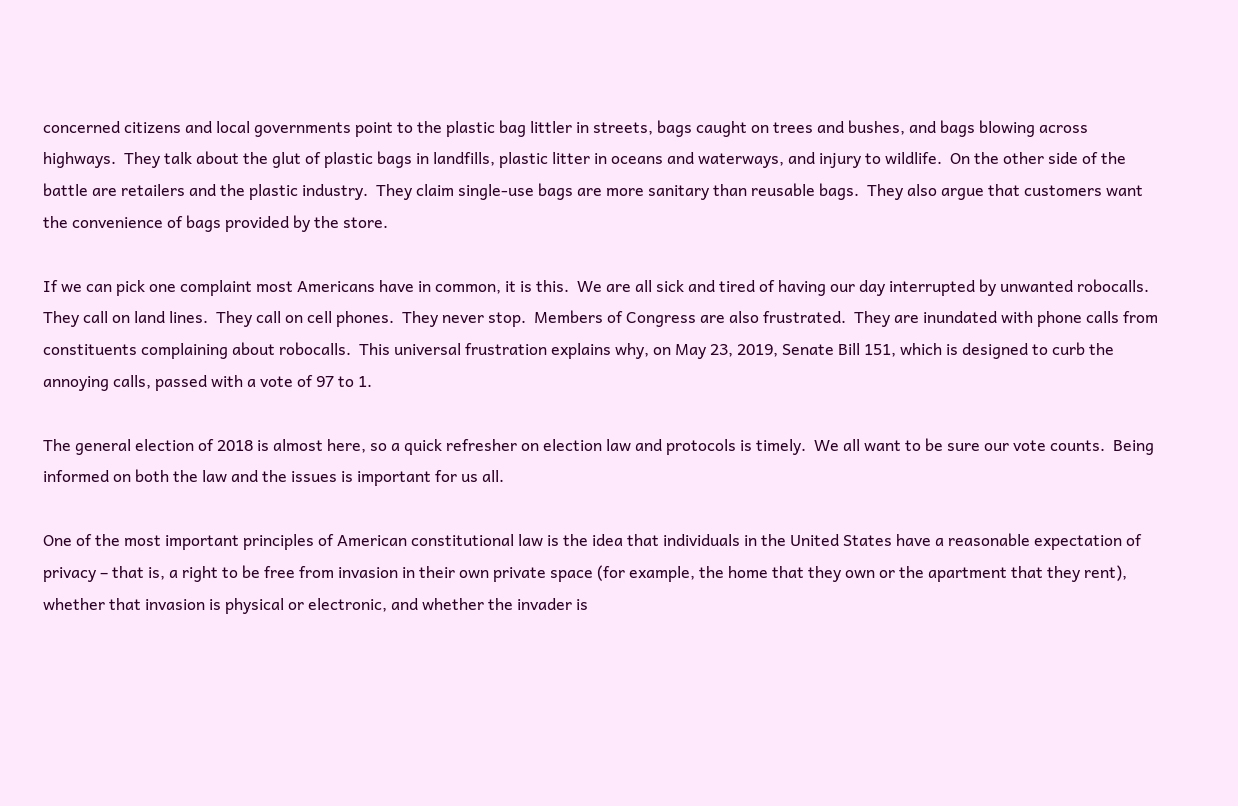concerned citizens and local governments point to the plastic bag littler in streets, bags caught on trees and bushes, and bags blowing across highways.  They talk about the glut of plastic bags in landfills, plastic litter in oceans and waterways, and injury to wildlife.  On the other side of the battle are retailers and the plastic industry.  They claim single-use bags are more sanitary than reusable bags.  They also argue that customers want the convenience of bags provided by the store.

If we can pick one complaint most Americans have in common, it is this.  We are all sick and tired of having our day interrupted by unwanted robocalls.  They call on land lines.  They call on cell phones.  They never stop.  Members of Congress are also frustrated.  They are inundated with phone calls from constituents complaining about robocalls.  This universal frustration explains why, on May 23, 2019, Senate Bill 151, which is designed to curb the annoying calls, passed with a vote of 97 to 1.

The general election of 2018 is almost here, so a quick refresher on election law and protocols is timely.  We all want to be sure our vote counts.  Being informed on both the law and the issues is important for us all.

One of the most important principles of American constitutional law is the idea that individuals in the United States have a reasonable expectation of privacy – that is, a right to be free from invasion in their own private space (for example, the home that they own or the apartment that they rent), whether that invasion is physical or electronic, and whether the invader is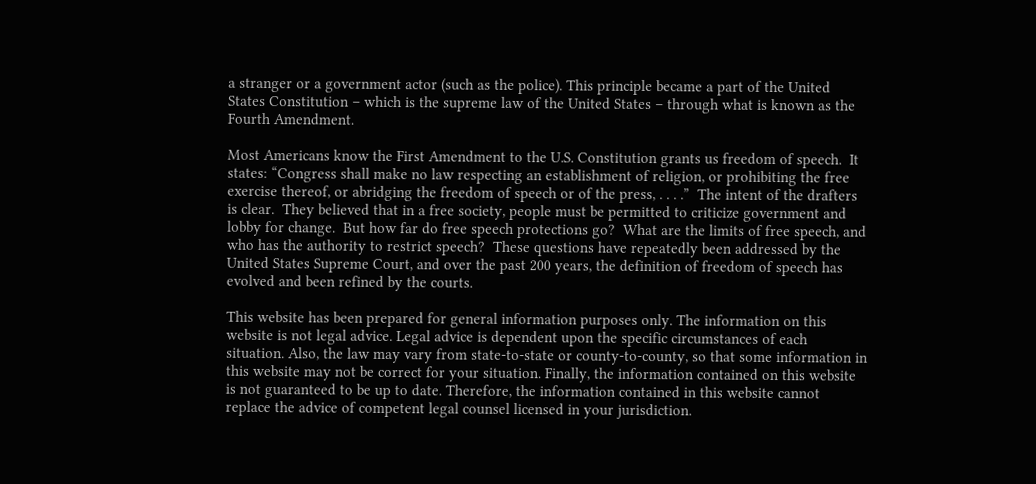a stranger or a government actor (such as the police). This principle became a part of the United States Constitution – which is the supreme law of the United States – through what is known as the Fourth Amendment.

Most Americans know the First Amendment to the U.S. Constitution grants us freedom of speech.  It states: “Congress shall make no law respecting an establishment of religion, or prohibiting the free exercise thereof, or abridging the freedom of speech or of the press, . . . .”  The intent of the drafters is clear.  They believed that in a free society, people must be permitted to criticize government and lobby for change.  But how far do free speech protections go?  What are the limits of free speech, and who has the authority to restrict speech?  These questions have repeatedly been addressed by the United States Supreme Court, and over the past 200 years, the definition of freedom of speech has evolved and been refined by the courts.

This website has been prepared for general information purposes only. The information on this website is not legal advice. Legal advice is dependent upon the specific circumstances of each situation. Also, the law may vary from state-to-state or county-to-county, so that some information in this website may not be correct for your situation. Finally, the information contained on this website is not guaranteed to be up to date. Therefore, the information contained in this website cannot replace the advice of competent legal counsel licensed in your jurisdiction.